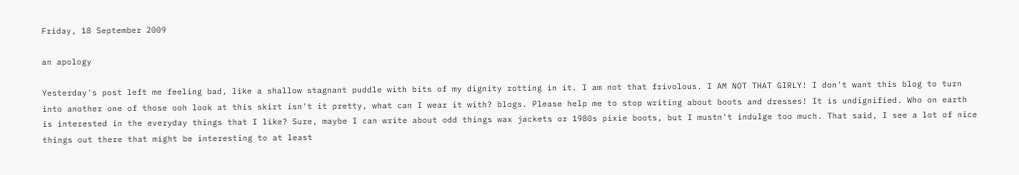Friday, 18 September 2009

an apology

Yesterday's post left me feeling bad, like a shallow stagnant puddle with bits of my dignity rotting in it. I am not that frivolous. I AM NOT THAT GIRLY! I don't want this blog to turn into another one of those ooh look at this skirt isn't it pretty, what can I wear it with? blogs. Please help me to stop writing about boots and dresses! It is undignified. Who on earth is interested in the everyday things that I like? Sure, maybe I can write about odd things wax jackets or 1980s pixie boots, but I mustn't indulge too much. That said, I see a lot of nice things out there that might be interesting to at least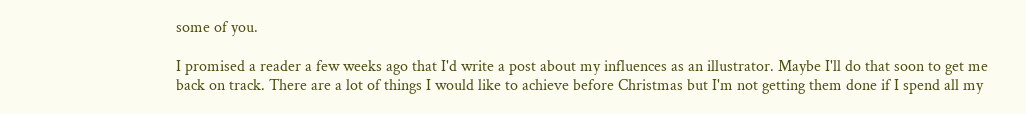some of you.

I promised a reader a few weeks ago that I'd write a post about my influences as an illustrator. Maybe I'll do that soon to get me back on track. There are a lot of things I would like to achieve before Christmas but I'm not getting them done if I spend all my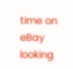time on eBay looking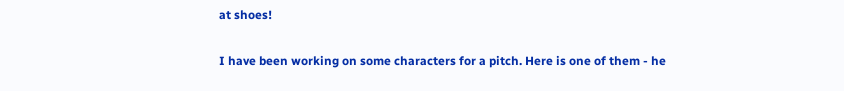at shoes!

I have been working on some characters for a pitch. Here is one of them - he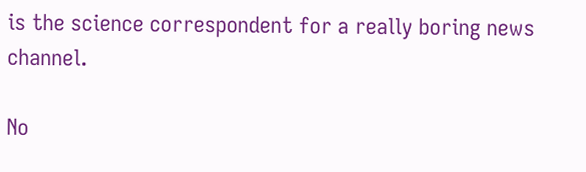is the science correspondent for a really boring news channel.

No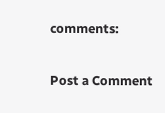comments:

Post a Comment